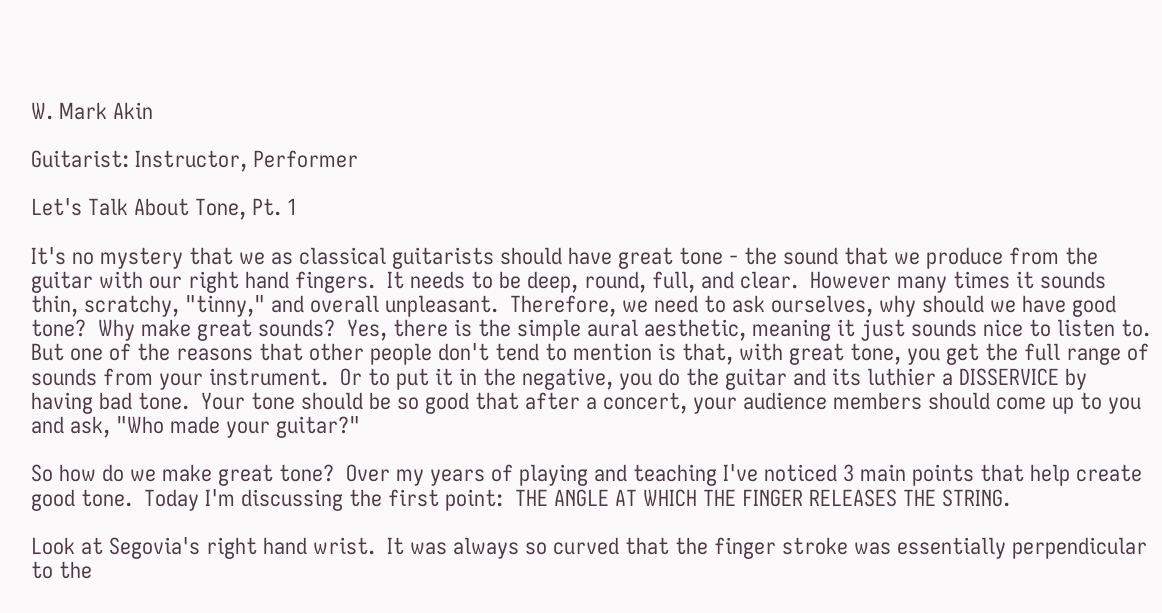W. Mark Akin

Guitarist: Instructor, Performer

Let's Talk About Tone, Pt. 1

It's no mystery that we as classical guitarists should have great tone - the sound that we produce from the guitar with our right hand fingers.  It needs to be deep, round, full, and clear.  However many times it sounds thin, scratchy, "tinny," and overall unpleasant.  Therefore, we need to ask ourselves, why should we have good tone?  Why make great sounds?  Yes, there is the simple aural aesthetic, meaning it just sounds nice to listen to.  But one of the reasons that other people don't tend to mention is that, with great tone, you get the full range of sounds from your instrument.  Or to put it in the negative, you do the guitar and its luthier a DISSERVICE by having bad tone.  Your tone should be so good that after a concert, your audience members should come up to you and ask, "Who made your guitar?"

So how do we make great tone?  Over my years of playing and teaching I've noticed 3 main points that help create good tone.  Today I'm discussing the first point:  THE ANGLE AT WHICH THE FINGER RELEASES THE STRING.

Look at Segovia's right hand wrist.  It was always so curved that the finger stroke was essentially perpendicular to the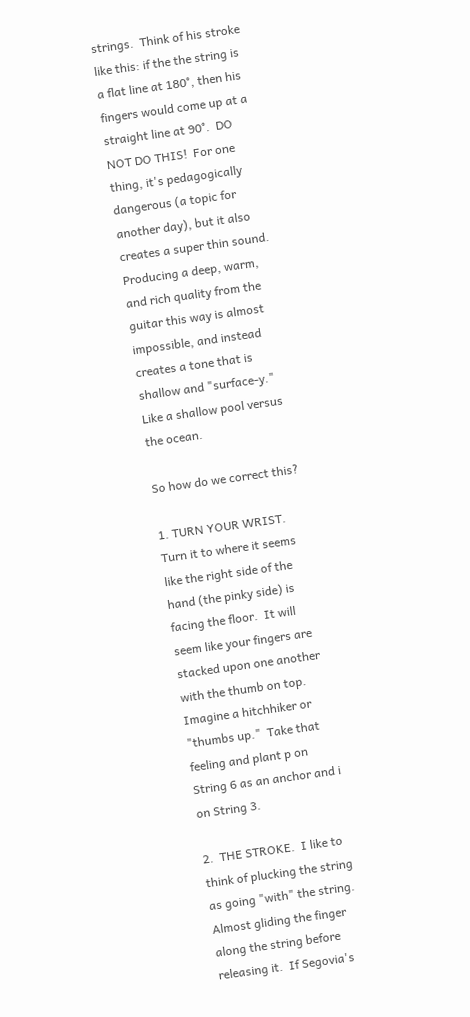strings.  Think of his stroke like this: if the the string is a flat line at 180°, then his fingers would come up at a straight line at 90°.  DO NOT DO THIS!  For one thing, it's pedagogically dangerous (a topic for another day), but it also creates a super thin sound.  Producing a deep, warm, and rich quality from the guitar this way is almost impossible, and instead creates a tone that is shallow and "surface-y."  Like a shallow pool versus the ocean.

So how do we correct this?

1. TURN YOUR WRIST. Turn it to where it seems like the right side of the hand (the pinky side) is facing the floor.  It will seem like your fingers are stacked upon one another with the thumb on top.  Imagine a hitchhiker or "thumbs up."  Take that feeling and plant p on String 6 as an anchor and i on String 3.

2.  THE STROKE.  I like to think of plucking the string as going "with" the string.  Almost gliding the finger along the string before releasing it.  If Segovia's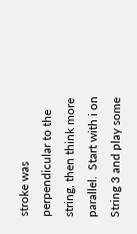stroke was perpendicular to the string, then think more parallel.  Start with i on String 3 and play some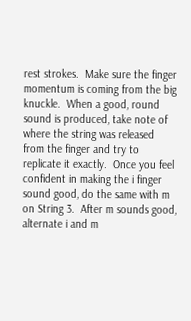rest strokes.  Make sure the finger momentum is coming from the big knuckle.  When a good, round sound is produced, take note of where the string was released from the finger and try to replicate it exactly.  Once you feel confident in making the i finger sound good, do the same with m on String 3.  After m sounds good, alternate i and m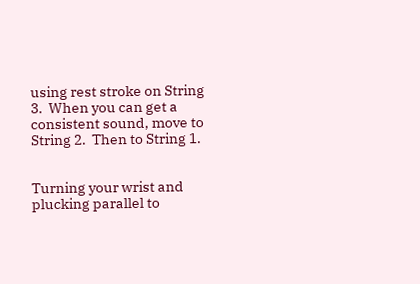using rest stroke on String 3.  When you can get a consistent sound, move to String 2.  Then to String 1.


Turning your wrist and plucking parallel to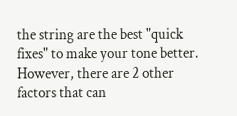the string are the best "quick fixes" to make your tone better.  However, there are 2 other factors that can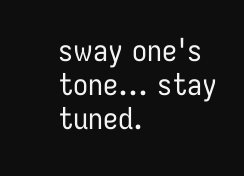sway one's tone... stay tuned.